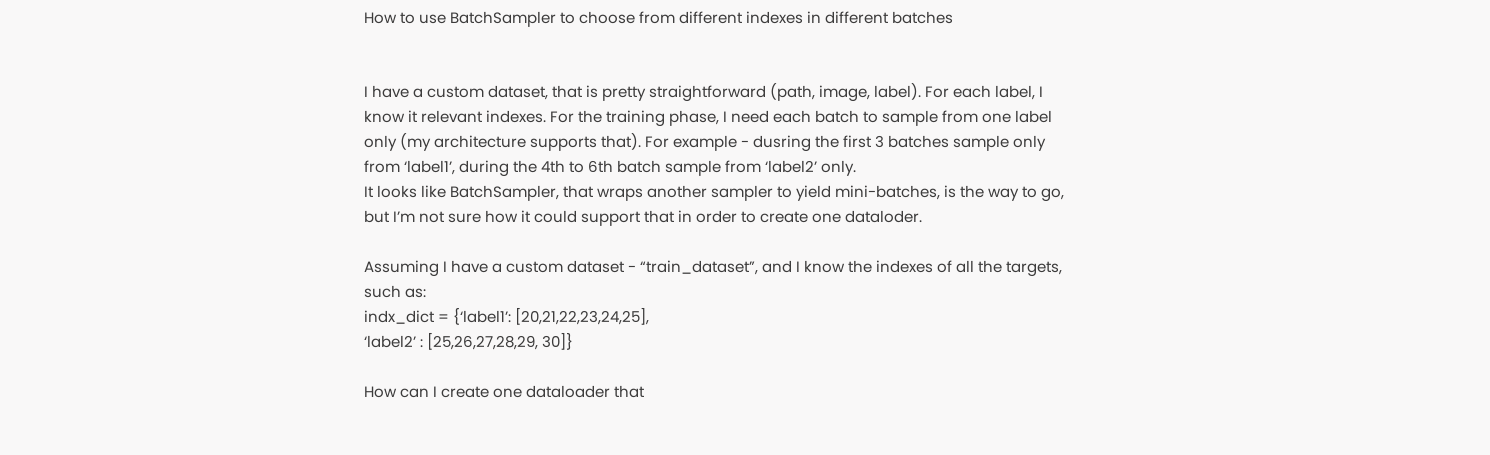How to use BatchSampler to choose from different indexes in different batches


I have a custom dataset, that is pretty straightforward (path, image, label). For each label, I know it relevant indexes. For the training phase, I need each batch to sample from one label only (my architecture supports that). For example - dusring the first 3 batches sample only from ‘label1’, during the 4th to 6th batch sample from ‘label2’ only.
It looks like BatchSampler, that wraps another sampler to yield mini-batches, is the way to go, but I’m not sure how it could support that in order to create one dataloder.

Assuming I have a custom dataset - “train_dataset”, and I know the indexes of all the targets, such as:
indx_dict = {‘label1’: [20,21,22,23,24,25],
‘label2’ : [25,26,27,28,29, 30]}

How can I create one dataloader that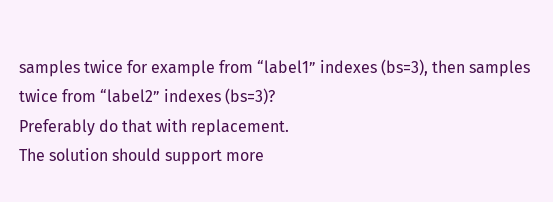samples twice for example from “label1” indexes (bs=3), then samples twice from “label2” indexes (bs=3)?
Preferably do that with replacement.
The solution should support more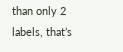than only 2 labels, that’s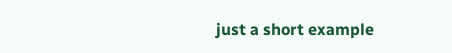just a short example